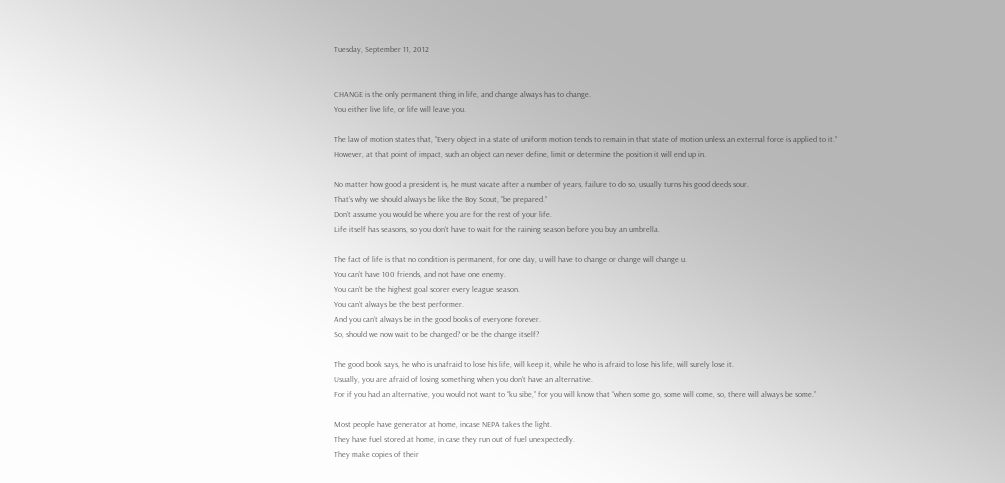Tuesday, September 11, 2012


CHANGE is the only permanent thing in life, and change always has to change.
You either live life, or life will leave you.

The law of motion states that, “Every object in a state of uniform motion tends to remain in that state of motion unless an external force is applied to it.”
However, at that point of impact, such an object can never define, limit or determine the position it will end up in.

No matter how good a president is, he must vacate after a number of years, failure to do so, usually turns his good deeds sour.
That’s why we should always be like the Boy Scout, “be prepared.”
Don’t assume you would be where you are for the rest of your life.
Life itself has seasons, so you don’t have to wait for the raining season before you buy an umbrella.

The fact of life is that no condition is permanent, for one day, u will have to change or change will change u.
You can’t have 100 friends, and not have one enemy.
You can’t be the highest goal scorer every league season.
You can’t always be the best performer.
And you can’t always be in the good books of everyone forever.
So, should we now wait to be changed? or be the change itself?

The good book says, he who is unafraid to lose his life, will keep it, while he who is afraid to lose his life, will surely lose it.
Usually, you are afraid of losing something when you don’t have an alternative.
For if you had an alternative, you would not want to “ku sibe,” for you will know that “when some go, some will come, so, there will always be some.”

Most people have generator at home, incase NEPA takes the light.
They have fuel stored at home, in case they run out of fuel unexpectedly.
They make copies of their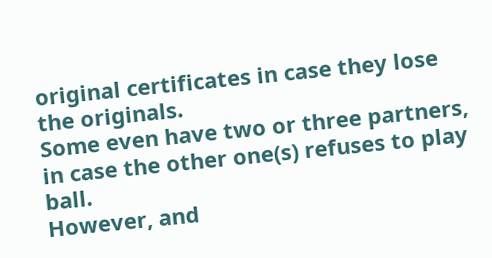original certificates in case they lose the originals.
Some even have two or three partners, in case the other one(s) refuses to play ball.
However, and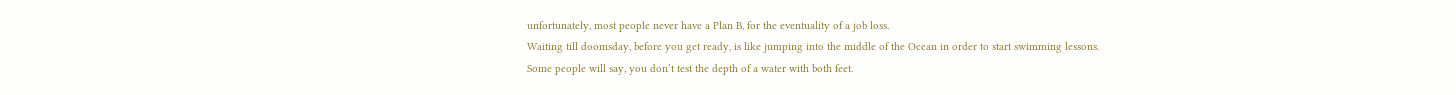unfortunately, most people never have a Plan B, for the eventuality of a job loss.
Waiting till doomsday, before you get ready, is like jumping into the middle of the Ocean in order to start swimming lessons.
Some people will say, you don’t test the depth of a water with both feet.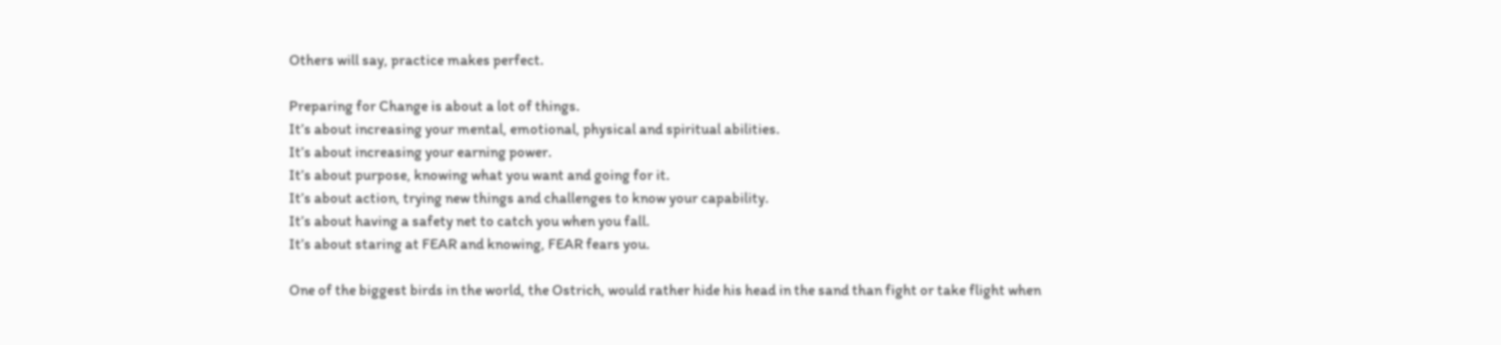Others will say, practice makes perfect.

Preparing for Change is about a lot of things.
It’s about increasing your mental, emotional, physical and spiritual abilities.
It’s about increasing your earning power.
It’s about purpose, knowing what you want and going for it.
It’s about action, trying new things and challenges to know your capability.
It’s about having a safety net to catch you when you fall.
It’s about staring at FEAR and knowing, FEAR fears you.

One of the biggest birds in the world, the Ostrich, would rather hide his head in the sand than fight or take flight when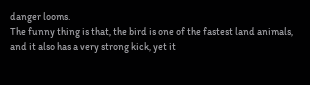danger looms.
The funny thing is that, the bird is one of the fastest land animals, and it also has a very strong kick, yet it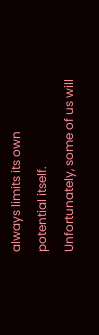always limits its own potential itself.
Unfortunately, some of us will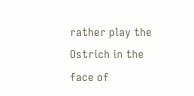rather play the Ostrich in the face of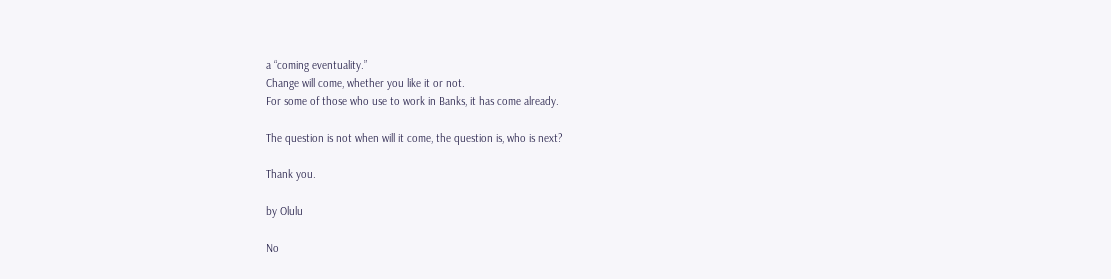a “coming eventuality.”
Change will come, whether you like it or not.
For some of those who use to work in Banks, it has come already.

The question is not when will it come, the question is, who is next?

Thank you.

by Olulu

No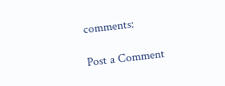comments:

Post a Comment